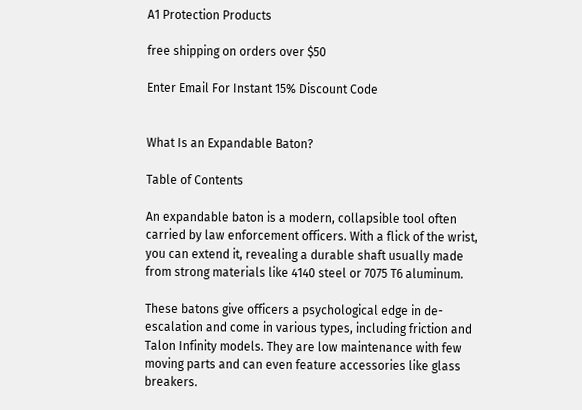A1 Protection Products

free shipping on orders over $50

Enter Email For Instant 15% Discount Code


What Is an Expandable Baton?

Table of Contents

An expandable baton is a modern, collapsible tool often carried by law enforcement officers. With a flick of the wrist, you can extend it, revealing a durable shaft usually made from strong materials like 4140 steel or 7075 T6 aluminum.

These batons give officers a psychological edge in de-escalation and come in various types, including friction and Talon Infinity models. They are low maintenance with few moving parts and can even feature accessories like glass breakers.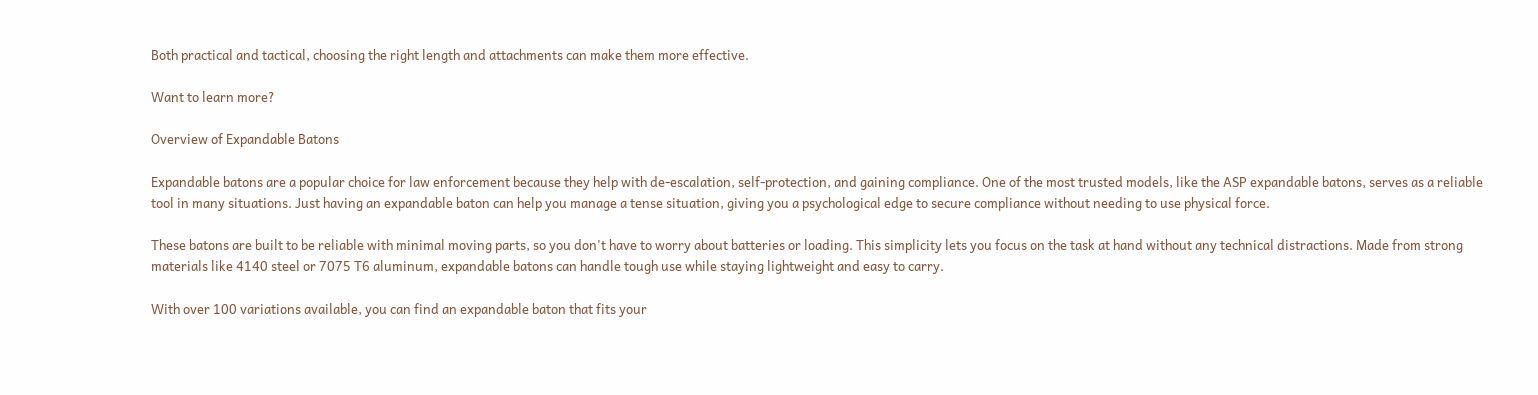Both practical and tactical, choosing the right length and attachments can make them more effective.

Want to learn more?

Overview of Expandable Batons

Expandable batons are a popular choice for law enforcement because they help with de-escalation, self-protection, and gaining compliance. One of the most trusted models, like the ASP expandable batons, serves as a reliable tool in many situations. Just having an expandable baton can help you manage a tense situation, giving you a psychological edge to secure compliance without needing to use physical force.

These batons are built to be reliable with minimal moving parts, so you don't have to worry about batteries or loading. This simplicity lets you focus on the task at hand without any technical distractions. Made from strong materials like 4140 steel or 7075 T6 aluminum, expandable batons can handle tough use while staying lightweight and easy to carry.

With over 100 variations available, you can find an expandable baton that fits your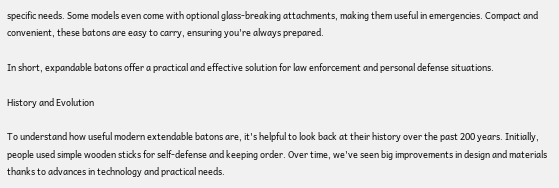specific needs. Some models even come with optional glass-breaking attachments, making them useful in emergencies. Compact and convenient, these batons are easy to carry, ensuring you're always prepared.

In short, expandable batons offer a practical and effective solution for law enforcement and personal defense situations.

History and Evolution

To understand how useful modern extendable batons are, it's helpful to look back at their history over the past 200 years. Initially, people used simple wooden sticks for self-defense and keeping order. Over time, we've seen big improvements in design and materials thanks to advances in technology and practical needs.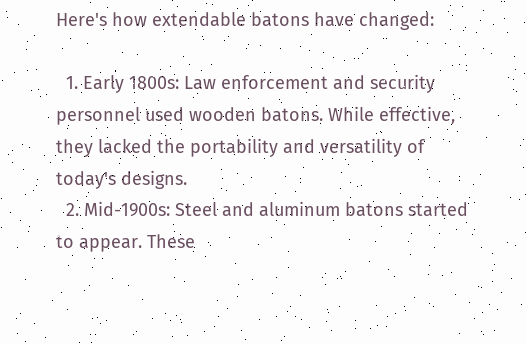Here's how extendable batons have changed:

  1. Early 1800s: Law enforcement and security personnel used wooden batons. While effective, they lacked the portability and versatility of today's designs.
  2. Mid-1900s: Steel and aluminum batons started to appear. These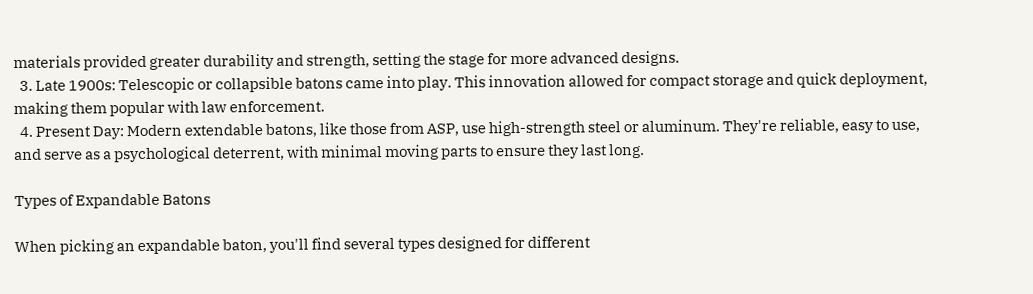materials provided greater durability and strength, setting the stage for more advanced designs.
  3. Late 1900s: Telescopic or collapsible batons came into play. This innovation allowed for compact storage and quick deployment, making them popular with law enforcement.
  4. Present Day: Modern extendable batons, like those from ASP, use high-strength steel or aluminum. They're reliable, easy to use, and serve as a psychological deterrent, with minimal moving parts to ensure they last long.

Types of Expandable Batons

When picking an expandable baton, you'll find several types designed for different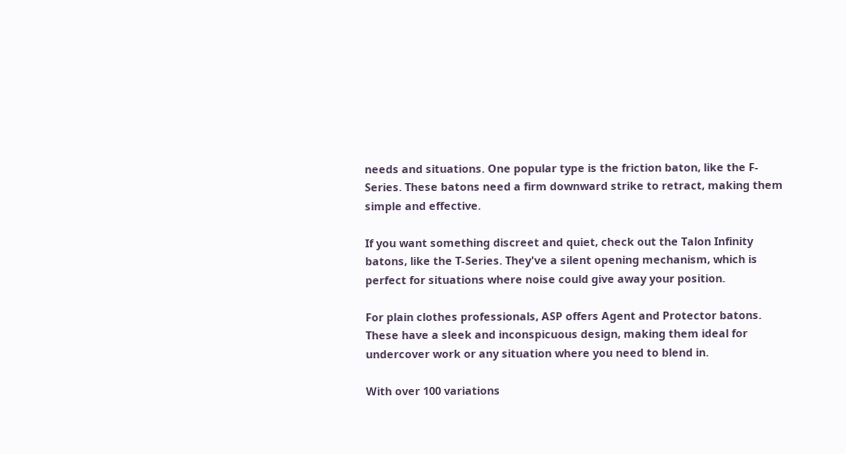needs and situations. One popular type is the friction baton, like the F-Series. These batons need a firm downward strike to retract, making them simple and effective.

If you want something discreet and quiet, check out the Talon Infinity batons, like the T-Series. They've a silent opening mechanism, which is perfect for situations where noise could give away your position.

For plain clothes professionals, ASP offers Agent and Protector batons. These have a sleek and inconspicuous design, making them ideal for undercover work or any situation where you need to blend in.

With over 100 variations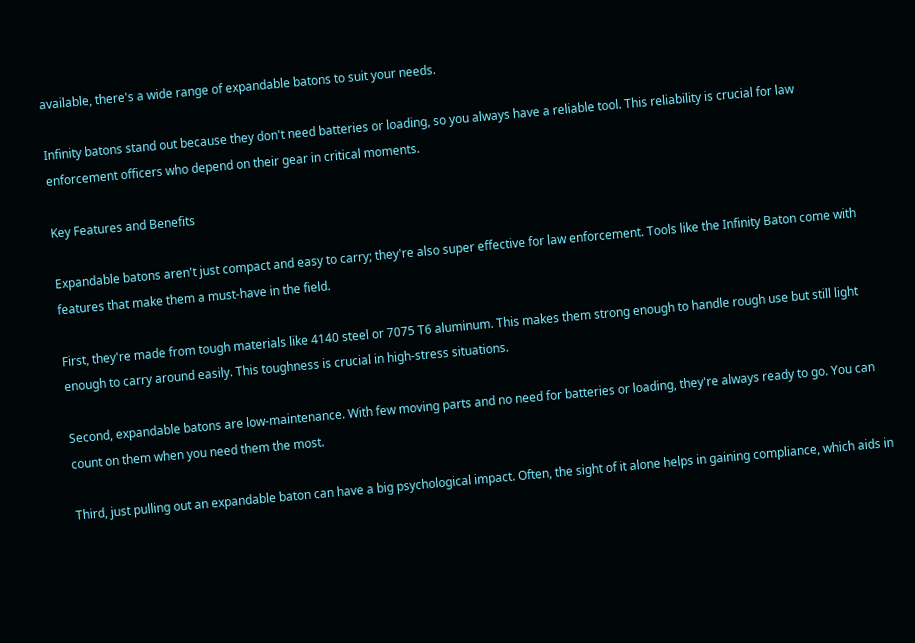available, there's a wide range of expandable batons to suit your needs.

Infinity batons stand out because they don't need batteries or loading, so you always have a reliable tool. This reliability is crucial for law enforcement officers who depend on their gear in critical moments.

Key Features and Benefits

Expandable batons aren't just compact and easy to carry; they're also super effective for law enforcement. Tools like the Infinity Baton come with features that make them a must-have in the field.

First, they're made from tough materials like 4140 steel or 7075 T6 aluminum. This makes them strong enough to handle rough use but still light enough to carry around easily. This toughness is crucial in high-stress situations.

Second, expandable batons are low-maintenance. With few moving parts and no need for batteries or loading, they're always ready to go. You can count on them when you need them the most.

Third, just pulling out an expandable baton can have a big psychological impact. Often, the sight of it alone helps in gaining compliance, which aids in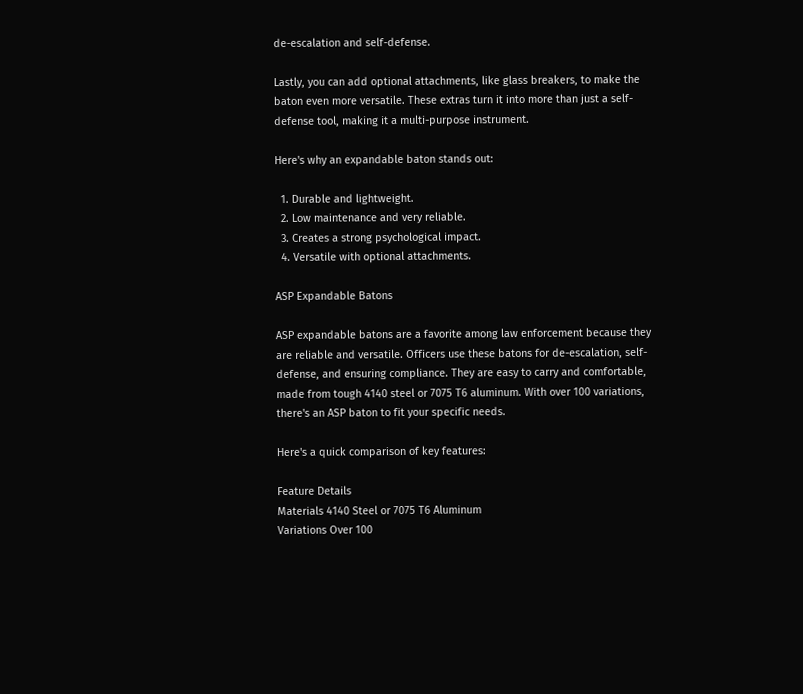de-escalation and self-defense.

Lastly, you can add optional attachments, like glass breakers, to make the baton even more versatile. These extras turn it into more than just a self-defense tool, making it a multi-purpose instrument.

Here's why an expandable baton stands out:

  1. Durable and lightweight.
  2. Low maintenance and very reliable.
  3. Creates a strong psychological impact.
  4. Versatile with optional attachments.

ASP Expandable Batons

ASP expandable batons are a favorite among law enforcement because they are reliable and versatile. Officers use these batons for de-escalation, self-defense, and ensuring compliance. They are easy to carry and comfortable, made from tough 4140 steel or 7075 T6 aluminum. With over 100 variations, there's an ASP baton to fit your specific needs.

Here's a quick comparison of key features:

Feature Details
Materials 4140 Steel or 7075 T6 Aluminum
Variations Over 100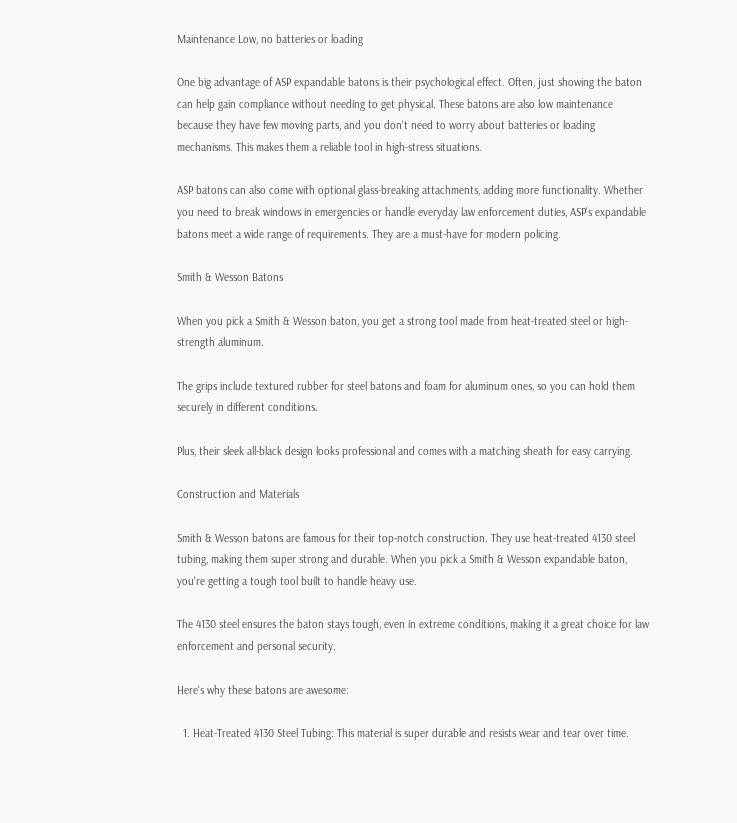Maintenance Low, no batteries or loading

One big advantage of ASP expandable batons is their psychological effect. Often, just showing the baton can help gain compliance without needing to get physical. These batons are also low maintenance because they have few moving parts, and you don't need to worry about batteries or loading mechanisms. This makes them a reliable tool in high-stress situations.

ASP batons can also come with optional glass-breaking attachments, adding more functionality. Whether you need to break windows in emergencies or handle everyday law enforcement duties, ASP's expandable batons meet a wide range of requirements. They are a must-have for modern policing.

Smith & Wesson Batons

When you pick a Smith & Wesson baton, you get a strong tool made from heat-treated steel or high-strength aluminum.

The grips include textured rubber for steel batons and foam for aluminum ones, so you can hold them securely in different conditions.

Plus, their sleek all-black design looks professional and comes with a matching sheath for easy carrying.

Construction and Materials

Smith & Wesson batons are famous for their top-notch construction. They use heat-treated 4130 steel tubing, making them super strong and durable. When you pick a Smith & Wesson expandable baton, you're getting a tough tool built to handle heavy use.

The 4130 steel ensures the baton stays tough, even in extreme conditions, making it a great choice for law enforcement and personal security.

Here's why these batons are awesome:

  1. Heat-Treated 4130 Steel Tubing: This material is super durable and resists wear and tear over time.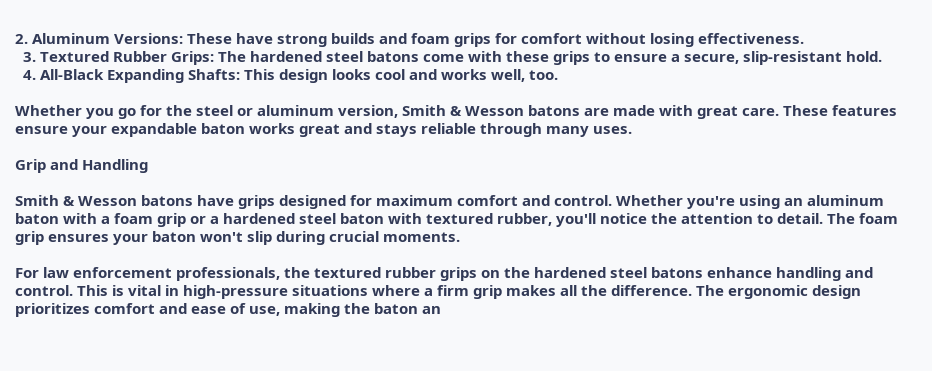2. Aluminum Versions: These have strong builds and foam grips for comfort without losing effectiveness.
  3. Textured Rubber Grips: The hardened steel batons come with these grips to ensure a secure, slip-resistant hold.
  4. All-Black Expanding Shafts: This design looks cool and works well, too.

Whether you go for the steel or aluminum version, Smith & Wesson batons are made with great care. These features ensure your expandable baton works great and stays reliable through many uses.

Grip and Handling

Smith & Wesson batons have grips designed for maximum comfort and control. Whether you're using an aluminum baton with a foam grip or a hardened steel baton with textured rubber, you'll notice the attention to detail. The foam grip ensures your baton won't slip during crucial moments.

For law enforcement professionals, the textured rubber grips on the hardened steel batons enhance handling and control. This is vital in high-pressure situations where a firm grip makes all the difference. The ergonomic design prioritizes comfort and ease of use, making the baton an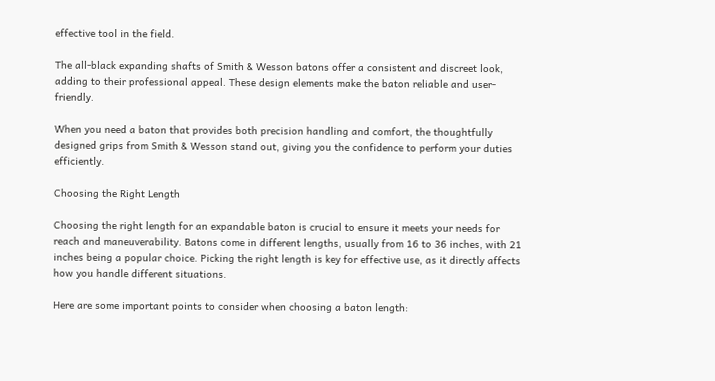effective tool in the field.

The all-black expanding shafts of Smith & Wesson batons offer a consistent and discreet look, adding to their professional appeal. These design elements make the baton reliable and user-friendly.

When you need a baton that provides both precision handling and comfort, the thoughtfully designed grips from Smith & Wesson stand out, giving you the confidence to perform your duties efficiently.

Choosing the Right Length

Choosing the right length for an expandable baton is crucial to ensure it meets your needs for reach and maneuverability. Batons come in different lengths, usually from 16 to 36 inches, with 21 inches being a popular choice. Picking the right length is key for effective use, as it directly affects how you handle different situations.

Here are some important points to consider when choosing a baton length: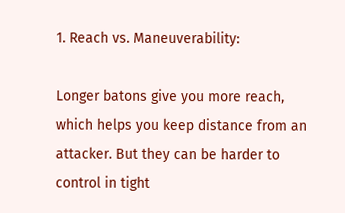1. Reach vs. Maneuverability:

Longer batons give you more reach, which helps you keep distance from an attacker. But they can be harder to control in tight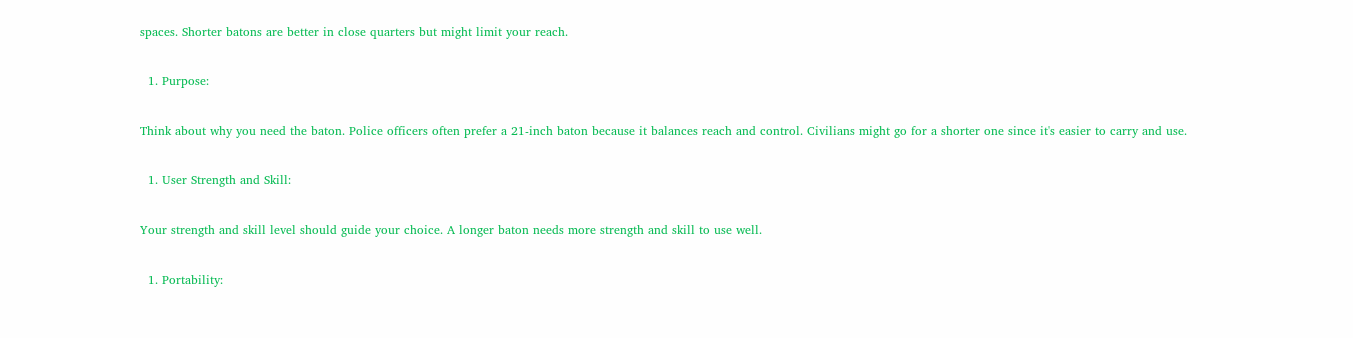spaces. Shorter batons are better in close quarters but might limit your reach.

  1. Purpose:

Think about why you need the baton. Police officers often prefer a 21-inch baton because it balances reach and control. Civilians might go for a shorter one since it's easier to carry and use.

  1. User Strength and Skill:

Your strength and skill level should guide your choice. A longer baton needs more strength and skill to use well.

  1. Portability: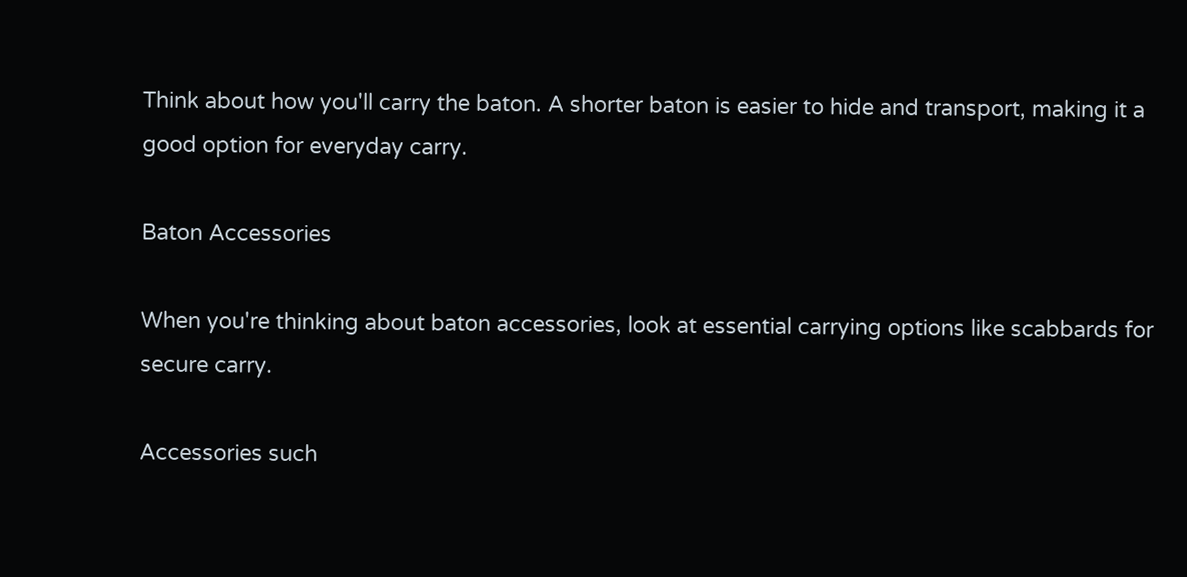Think about how you'll carry the baton. A shorter baton is easier to hide and transport, making it a good option for everyday carry.

Baton Accessories

When you're thinking about baton accessories, look at essential carrying options like scabbards for secure carry.

Accessories such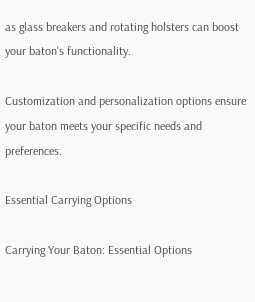as glass breakers and rotating holsters can boost your baton's functionality.

Customization and personalization options ensure your baton meets your specific needs and preferences.

Essential Carrying Options

Carrying Your Baton: Essential Options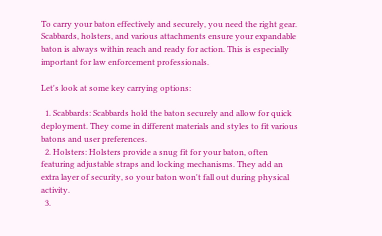To carry your baton effectively and securely, you need the right gear. Scabbards, holsters, and various attachments ensure your expandable baton is always within reach and ready for action. This is especially important for law enforcement professionals.

Let's look at some key carrying options:

  1. Scabbards: Scabbards hold the baton securely and allow for quick deployment. They come in different materials and styles to fit various batons and user preferences.
  2. Holsters: Holsters provide a snug fit for your baton, often featuring adjustable straps and locking mechanisms. They add an extra layer of security, so your baton won't fall out during physical activity.
  3.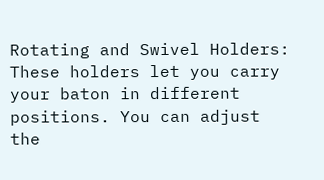Rotating and Swivel Holders: These holders let you carry your baton in different positions. You can adjust the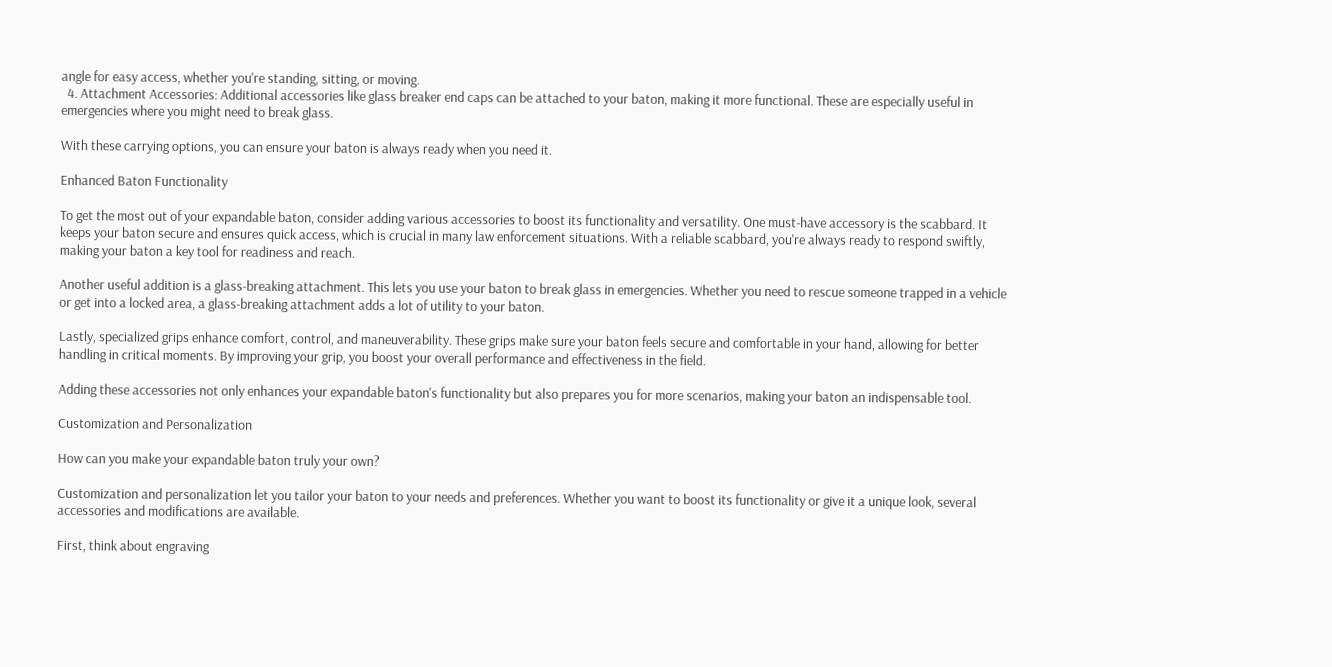angle for easy access, whether you're standing, sitting, or moving.
  4. Attachment Accessories: Additional accessories like glass breaker end caps can be attached to your baton, making it more functional. These are especially useful in emergencies where you might need to break glass.

With these carrying options, you can ensure your baton is always ready when you need it.

Enhanced Baton Functionality

To get the most out of your expandable baton, consider adding various accessories to boost its functionality and versatility. One must-have accessory is the scabbard. It keeps your baton secure and ensures quick access, which is crucial in many law enforcement situations. With a reliable scabbard, you're always ready to respond swiftly, making your baton a key tool for readiness and reach.

Another useful addition is a glass-breaking attachment. This lets you use your baton to break glass in emergencies. Whether you need to rescue someone trapped in a vehicle or get into a locked area, a glass-breaking attachment adds a lot of utility to your baton.

Lastly, specialized grips enhance comfort, control, and maneuverability. These grips make sure your baton feels secure and comfortable in your hand, allowing for better handling in critical moments. By improving your grip, you boost your overall performance and effectiveness in the field.

Adding these accessories not only enhances your expandable baton's functionality but also prepares you for more scenarios, making your baton an indispensable tool.

Customization and Personalization

How can you make your expandable baton truly your own?

Customization and personalization let you tailor your baton to your needs and preferences. Whether you want to boost its functionality or give it a unique look, several accessories and modifications are available.

First, think about engraving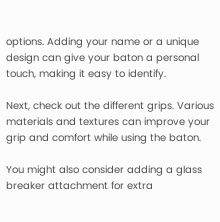options. Adding your name or a unique design can give your baton a personal touch, making it easy to identify.

Next, check out the different grips. Various materials and textures can improve your grip and comfort while using the baton.

You might also consider adding a glass breaker attachment for extra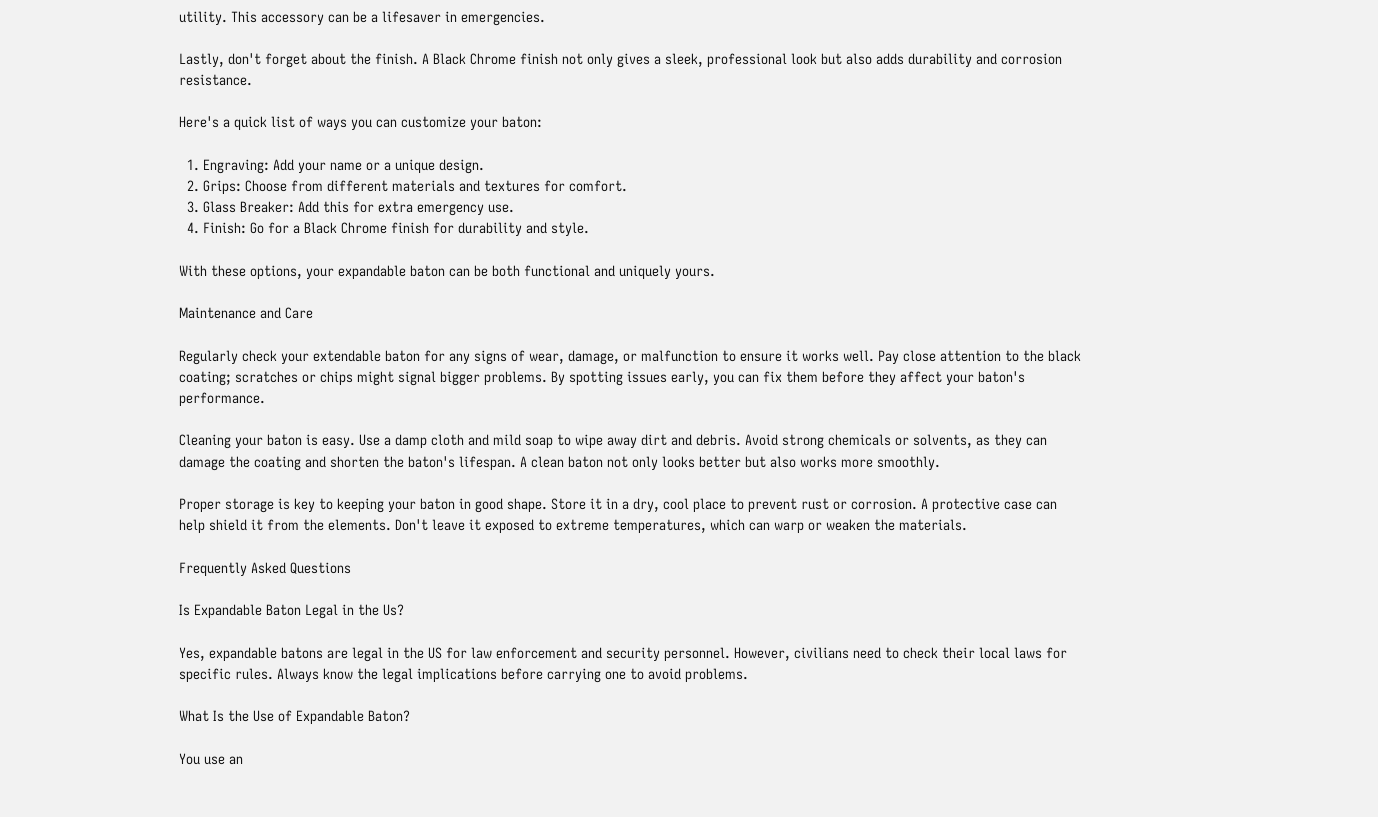utility. This accessory can be a lifesaver in emergencies.

Lastly, don't forget about the finish. A Black Chrome finish not only gives a sleek, professional look but also adds durability and corrosion resistance.

Here's a quick list of ways you can customize your baton:

  1. Engraving: Add your name or a unique design.
  2. Grips: Choose from different materials and textures for comfort.
  3. Glass Breaker: Add this for extra emergency use.
  4. Finish: Go for a Black Chrome finish for durability and style.

With these options, your expandable baton can be both functional and uniquely yours.

Maintenance and Care

Regularly check your extendable baton for any signs of wear, damage, or malfunction to ensure it works well. Pay close attention to the black coating; scratches or chips might signal bigger problems. By spotting issues early, you can fix them before they affect your baton's performance.

Cleaning your baton is easy. Use a damp cloth and mild soap to wipe away dirt and debris. Avoid strong chemicals or solvents, as they can damage the coating and shorten the baton's lifespan. A clean baton not only looks better but also works more smoothly.

Proper storage is key to keeping your baton in good shape. Store it in a dry, cool place to prevent rust or corrosion. A protective case can help shield it from the elements. Don't leave it exposed to extreme temperatures, which can warp or weaken the materials.

Frequently Asked Questions

Is Expandable Baton Legal in the Us?

Yes, expandable batons are legal in the US for law enforcement and security personnel. However, civilians need to check their local laws for specific rules. Always know the legal implications before carrying one to avoid problems.

What Is the Use of Expandable Baton?

You use an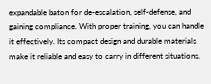expandable baton for de-escalation, self-defense, and gaining compliance. With proper training, you can handle it effectively. Its compact design and durable materials make it reliable and easy to carry in different situations.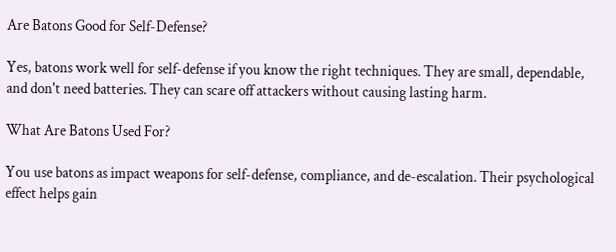Are Batons Good for Self-Defense?

Yes, batons work well for self-defense if you know the right techniques. They are small, dependable, and don't need batteries. They can scare off attackers without causing lasting harm.

What Are Batons Used For?

You use batons as impact weapons for self-defense, compliance, and de-escalation. Their psychological effect helps gain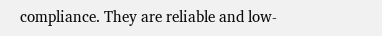compliance. They are reliable and low-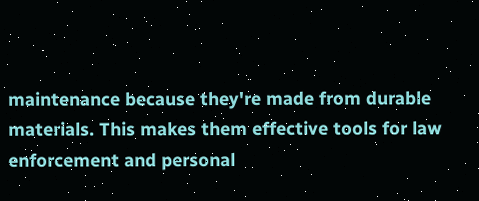maintenance because they're made from durable materials. This makes them effective tools for law enforcement and personal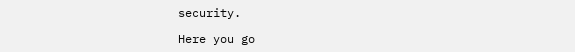security.

Here you go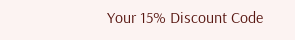Your 15% Discount Code